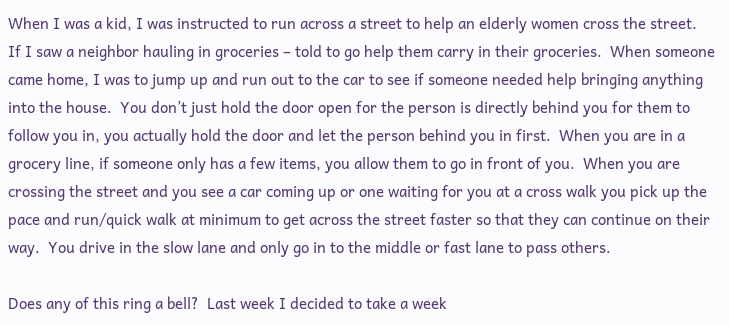When I was a kid, I was instructed to run across a street to help an elderly women cross the street.  If I saw a neighbor hauling in groceries – told to go help them carry in their groceries.  When someone came home, I was to jump up and run out to the car to see if someone needed help bringing anything into the house.  You don’t just hold the door open for the person is directly behind you for them to follow you in, you actually hold the door and let the person behind you in first.  When you are in a grocery line, if someone only has a few items, you allow them to go in front of you.  When you are crossing the street and you see a car coming up or one waiting for you at a cross walk you pick up the pace and run/quick walk at minimum to get across the street faster so that they can continue on their way.  You drive in the slow lane and only go in to the middle or fast lane to pass others.

Does any of this ring a bell?  Last week I decided to take a week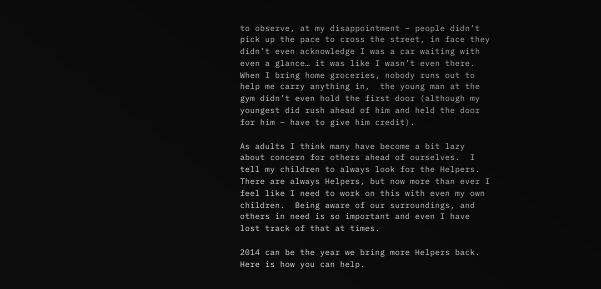to observe, at my disappointment – people didn’t pick up the pace to cross the street, in face they didn’t even acknowledge I was a car waiting with even a glance… it was like I wasn’t even there.  When I bring home groceries, nobody runs out to help me carry anything in,  the young man at the gym didn’t even hold the first door (although my youngest did rush ahead of him and held the door for him – have to give him credit).

As adults I think many have become a bit lazy about concern for others ahead of ourselves.  I tell my children to always look for the Helpers.  There are always Helpers, but now more than ever I feel like I need to work on this with even my own children.  Being aware of our surroundings, and others in need is so important and even I have lost track of that at times.

2014 can be the year we bring more Helpers back.  Here is how you can help.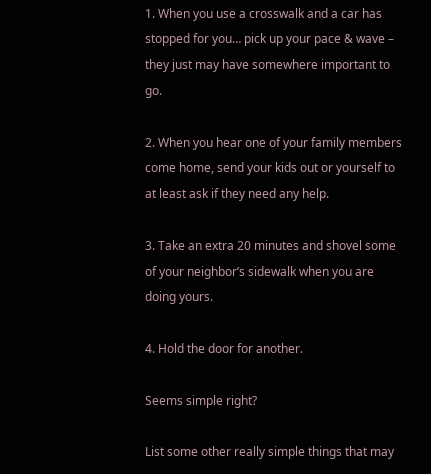1. When you use a crosswalk and a car has stopped for you… pick up your pace & wave – they just may have somewhere important to go.

2. When you hear one of your family members come home, send your kids out or yourself to at least ask if they need any help.

3. Take an extra 20 minutes and shovel some of your neighbor’s sidewalk when you are doing yours.

4. Hold the door for another.

Seems simple right?

List some other really simple things that may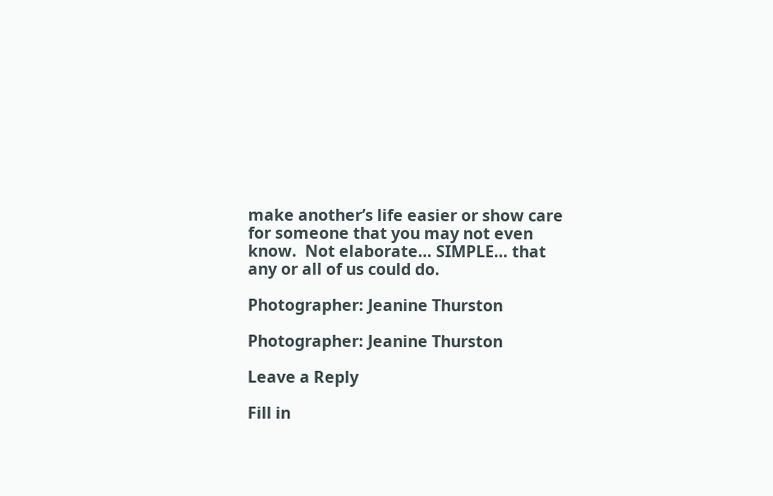make another’s life easier or show care for someone that you may not even know.  Not elaborate… SIMPLE… that any or all of us could do.

Photographer: Jeanine Thurston

Photographer: Jeanine Thurston

Leave a Reply

Fill in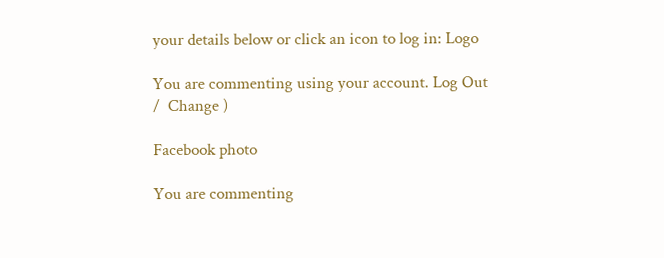your details below or click an icon to log in: Logo

You are commenting using your account. Log Out /  Change )

Facebook photo

You are commenting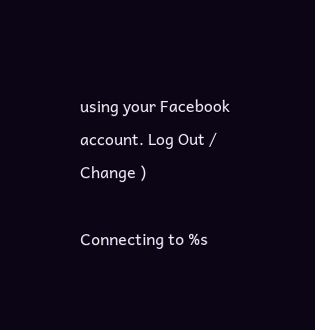using your Facebook account. Log Out /  Change )

Connecting to %s